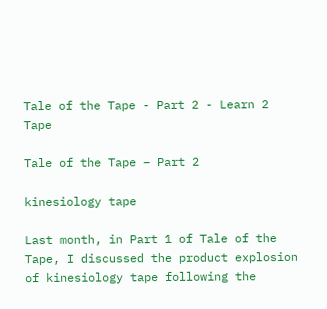Tale of the Tape - Part 2 - Learn 2 Tape

Tale of the Tape – Part 2

kinesiology tape

Last month, in Part 1 of Tale of the Tape, I discussed the product explosion of kinesiology tape following the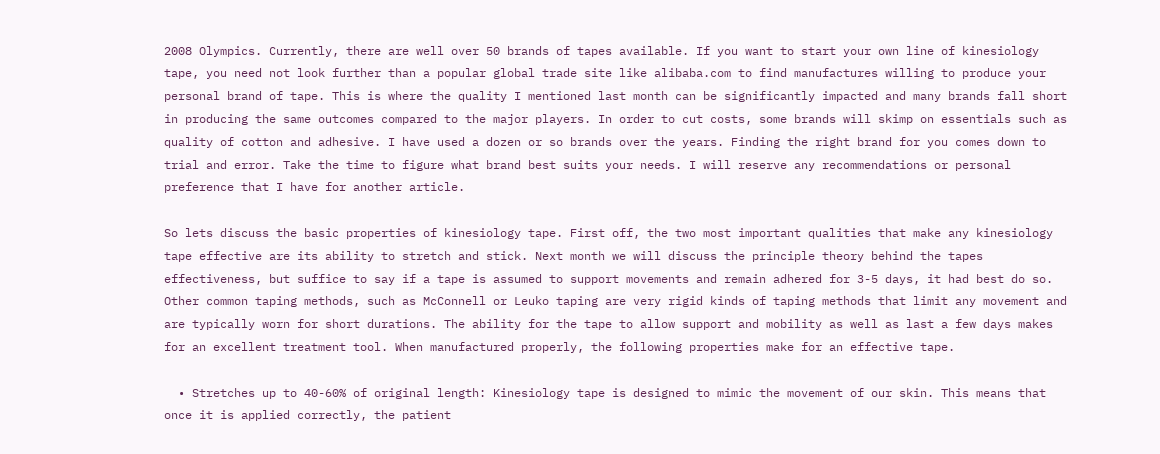2008 Olympics. Currently, there are well over 50 brands of tapes available. If you want to start your own line of kinesiology tape, you need not look further than a popular global trade site like alibaba.com to find manufactures willing to produce your personal brand of tape. This is where the quality I mentioned last month can be significantly impacted and many brands fall short in producing the same outcomes compared to the major players. In order to cut costs, some brands will skimp on essentials such as quality of cotton and adhesive. I have used a dozen or so brands over the years. Finding the right brand for you comes down to trial and error. Take the time to figure what brand best suits your needs. I will reserve any recommendations or personal preference that I have for another article.

So lets discuss the basic properties of kinesiology tape. First off, the two most important qualities that make any kinesiology tape effective are its ability to stretch and stick. Next month we will discuss the principle theory behind the tapes effectiveness, but suffice to say if a tape is assumed to support movements and remain adhered for 3-5 days, it had best do so. Other common taping methods, such as McConnell or Leuko taping are very rigid kinds of taping methods that limit any movement and are typically worn for short durations. The ability for the tape to allow support and mobility as well as last a few days makes for an excellent treatment tool. When manufactured properly, the following properties make for an effective tape.

  • Stretches up to 40-60% of original length: Kinesiology tape is designed to mimic the movement of our skin. This means that once it is applied correctly, the patient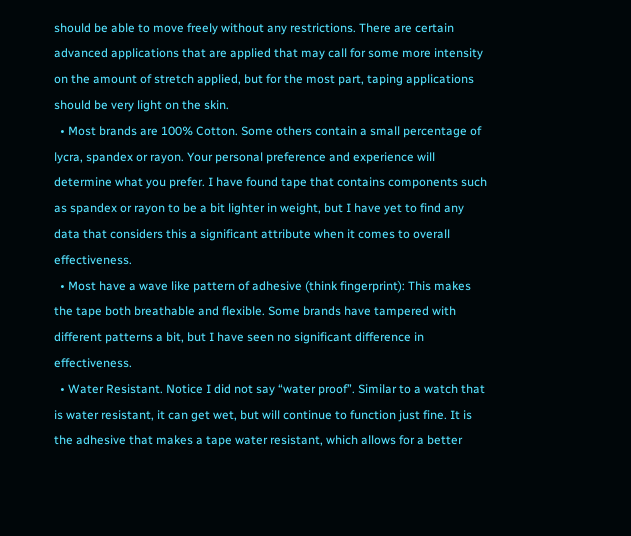should be able to move freely without any restrictions. There are certain advanced applications that are applied that may call for some more intensity on the amount of stretch applied, but for the most part, taping applications should be very light on the skin.
  • Most brands are 100% Cotton. Some others contain a small percentage of lycra, spandex or rayon. Your personal preference and experience will determine what you prefer. I have found tape that contains components such as spandex or rayon to be a bit lighter in weight, but I have yet to find any data that considers this a significant attribute when it comes to overall effectiveness.
  • Most have a wave like pattern of adhesive (think fingerprint): This makes the tape both breathable and flexible. Some brands have tampered with different patterns a bit, but I have seen no significant difference in effectiveness.
  • Water Resistant. Notice I did not say “water proof”. Similar to a watch that is water resistant, it can get wet, but will continue to function just fine. It is the adhesive that makes a tape water resistant, which allows for a better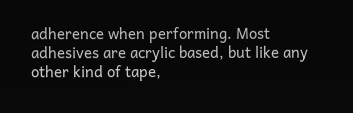adherence when performing. Most adhesives are acrylic based, but like any other kind of tape,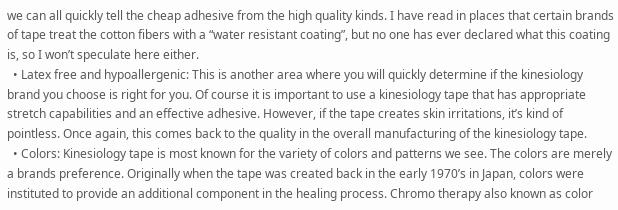we can all quickly tell the cheap adhesive from the high quality kinds. I have read in places that certain brands of tape treat the cotton fibers with a “water resistant coating”, but no one has ever declared what this coating is, so I won’t speculate here either.
  • Latex free and hypoallergenic: This is another area where you will quickly determine if the kinesiology brand you choose is right for you. Of course it is important to use a kinesiology tape that has appropriate stretch capabilities and an effective adhesive. However, if the tape creates skin irritations, it’s kind of pointless. Once again, this comes back to the quality in the overall manufacturing of the kinesiology tape.
  • Colors: Kinesiology tape is most known for the variety of colors and patterns we see. The colors are merely a brands preference. Originally when the tape was created back in the early 1970’s in Japan, colors were instituted to provide an additional component in the healing process. Chromo therapy also known as color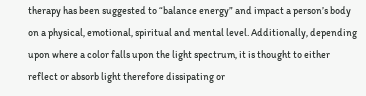therapy has been suggested to “balance energy” and impact a person’s body on a physical, emotional, spiritual and mental level. Additionally, depending upon where a color falls upon the light spectrum, it is thought to either reflect or absorb light therefore dissipating or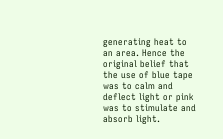generating heat to an area. Hence the original belief that the use of blue tape was to calm and deflect light or pink was to stimulate and absorb light.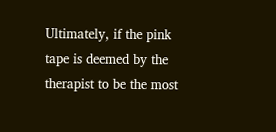Ultimately, if the pink tape is deemed by the therapist to be the most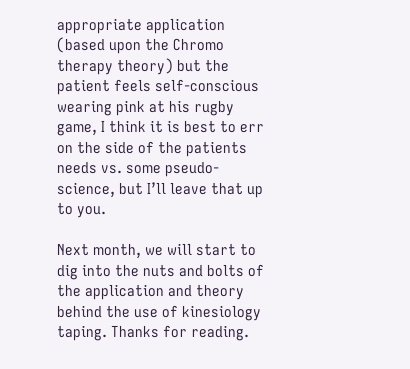appropriate application (based upon the Chromo therapy theory) but the patient feels self-conscious wearing pink at his rugby game, I think it is best to err on the side of the patients needs vs. some pseudo-science, but I’ll leave that up to you.

Next month, we will start to dig into the nuts and bolts of the application and theory behind the use of kinesiology taping. Thanks for reading.